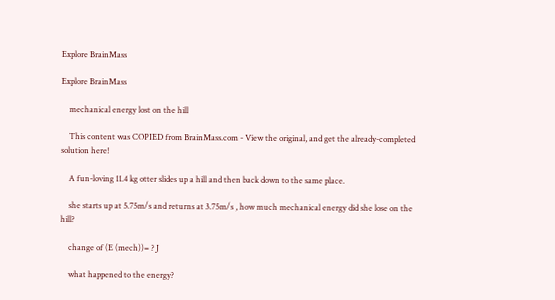Explore BrainMass

Explore BrainMass

    mechanical energy lost on the hill

    This content was COPIED from BrainMass.com - View the original, and get the already-completed solution here!

    A fun-loving 11.4 kg otter slides up a hill and then back down to the same place.

    she starts up at 5.75m/s and returns at 3.75m/s , how much mechanical energy did she lose on the hill?

    change of (E (mech))= ? J

    what happened to the energy?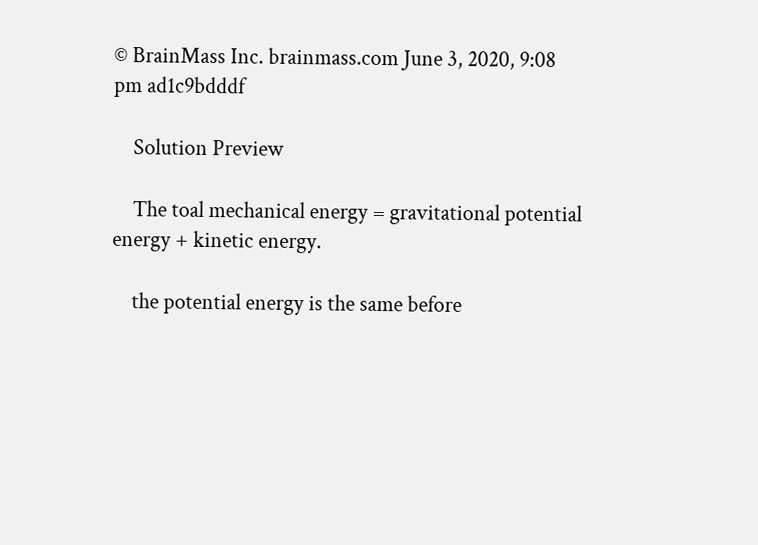© BrainMass Inc. brainmass.com June 3, 2020, 9:08 pm ad1c9bdddf

    Solution Preview

    The toal mechanical energy = gravitational potential energy + kinetic energy.

    the potential energy is the same before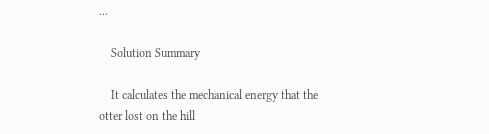...

    Solution Summary

    It calculates the mechanical energy that the otter lost on the hill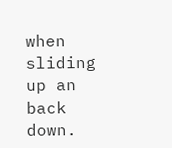when sliding up an back down.